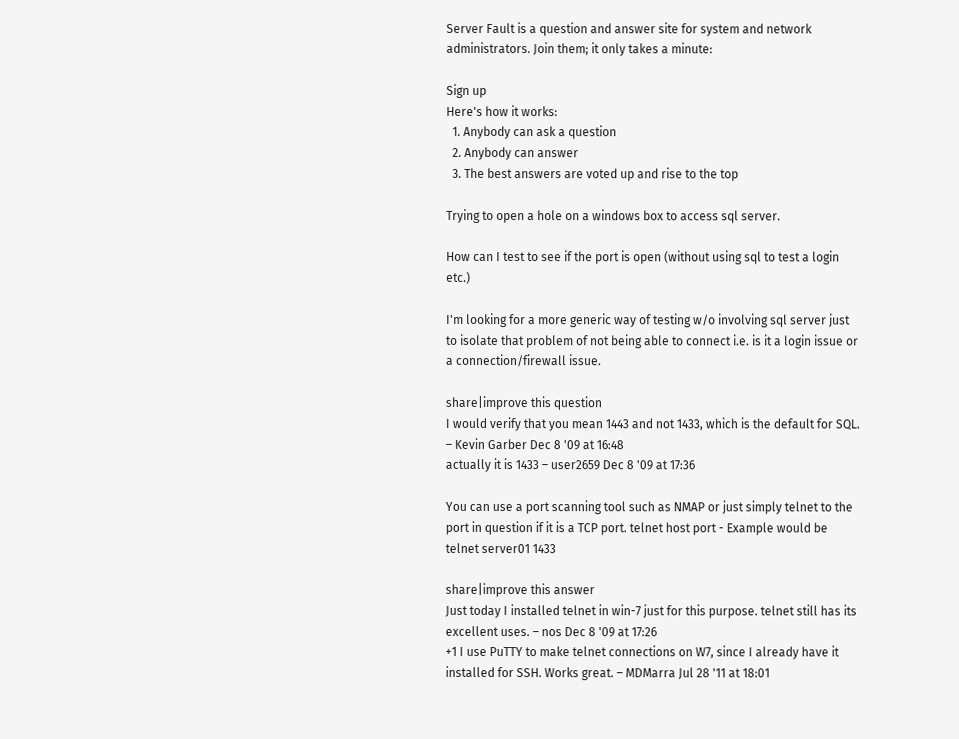Server Fault is a question and answer site for system and network administrators. Join them; it only takes a minute:

Sign up
Here's how it works:
  1. Anybody can ask a question
  2. Anybody can answer
  3. The best answers are voted up and rise to the top

Trying to open a hole on a windows box to access sql server.

How can I test to see if the port is open (without using sql to test a login etc.)

I'm looking for a more generic way of testing w/o involving sql server just to isolate that problem of not being able to connect i.e. is it a login issue or a connection/firewall issue.

share|improve this question
I would verify that you mean 1443 and not 1433, which is the default for SQL. – Kevin Garber Dec 8 '09 at 16:48
actually it is 1433 – user2659 Dec 8 '09 at 17:36

You can use a port scanning tool such as NMAP or just simply telnet to the port in question if it is a TCP port. telnet host port - Example would be telnet server01 1433

share|improve this answer
Just today I installed telnet in win-7 just for this purpose. telnet still has its excellent uses. – nos Dec 8 '09 at 17:26
+1 I use PuTTY to make telnet connections on W7, since I already have it installed for SSH. Works great. – MDMarra Jul 28 '11 at 18:01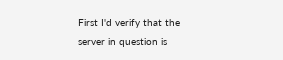First I'd verify that the server in question is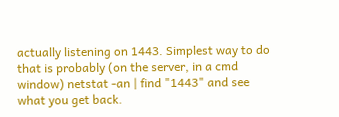actually listening on 1443. Simplest way to do that is probably (on the server, in a cmd window) netstat -an | find "1443" and see what you get back.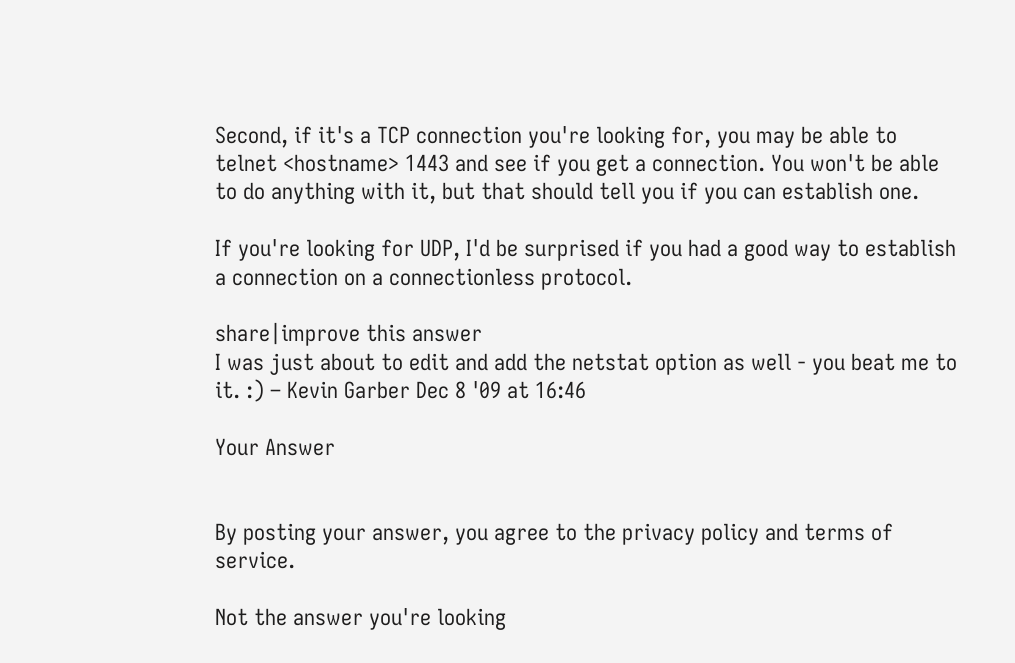Second, if it's a TCP connection you're looking for, you may be able to telnet <hostname> 1443 and see if you get a connection. You won't be able to do anything with it, but that should tell you if you can establish one.

If you're looking for UDP, I'd be surprised if you had a good way to establish a connection on a connectionless protocol.

share|improve this answer
I was just about to edit and add the netstat option as well - you beat me to it. :) – Kevin Garber Dec 8 '09 at 16:46

Your Answer


By posting your answer, you agree to the privacy policy and terms of service.

Not the answer you're looking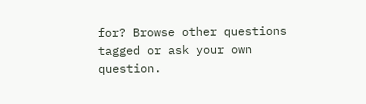for? Browse other questions tagged or ask your own question.